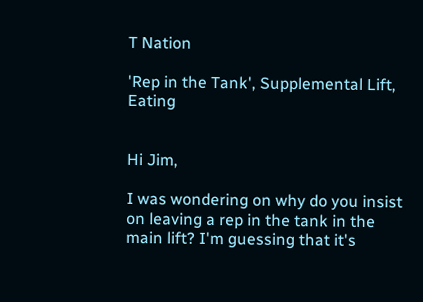T Nation

'Rep in the Tank', Supplemental Lift, Eating


Hi Jim,

I was wondering on why do you insist on leaving a rep in the tank in the main lift? I'm guessing that it's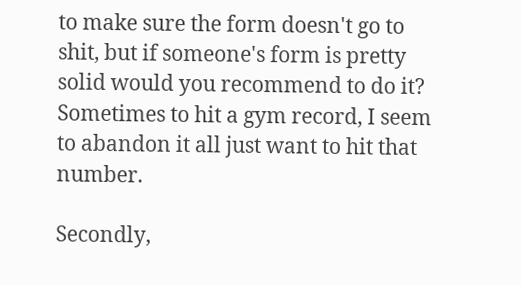to make sure the form doesn't go to shit, but if someone's form is pretty solid would you recommend to do it? Sometimes to hit a gym record, I seem to abandon it all just want to hit that number.

Secondly,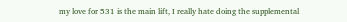my love for 531 is the main lift, I really hate doing the supplemental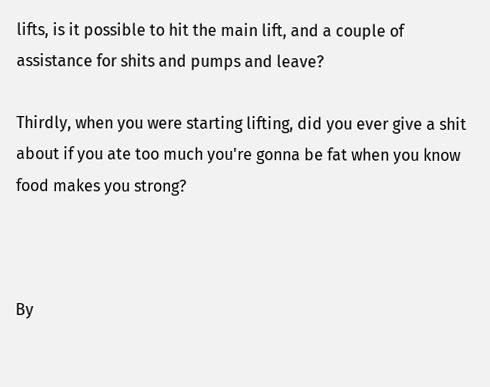lifts, is it possible to hit the main lift, and a couple of assistance for shits and pumps and leave?

Thirdly, when you were starting lifting, did you ever give a shit about if you ate too much you're gonna be fat when you know food makes you strong?



By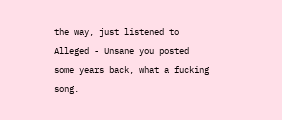the way, just listened to Alleged - Unsane you posted some years back, what a fucking song.